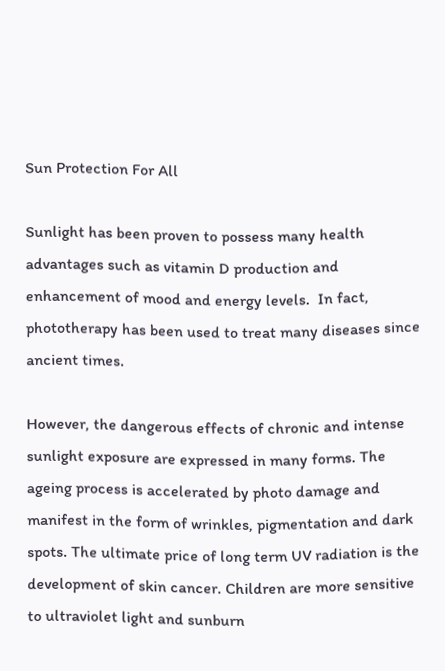Sun Protection For All

Sunlight has been proven to possess many health advantages such as vitamin D production and enhancement of mood and energy levels.  In fact, phototherapy has been used to treat many diseases since ancient times.

However, the dangerous effects of chronic and intense sunlight exposure are expressed in many forms. The ageing process is accelerated by photo damage and manifest in the form of wrinkles, pigmentation and dark spots. The ultimate price of long term UV radiation is the development of skin cancer. Children are more sensitive to ultraviolet light and sunburn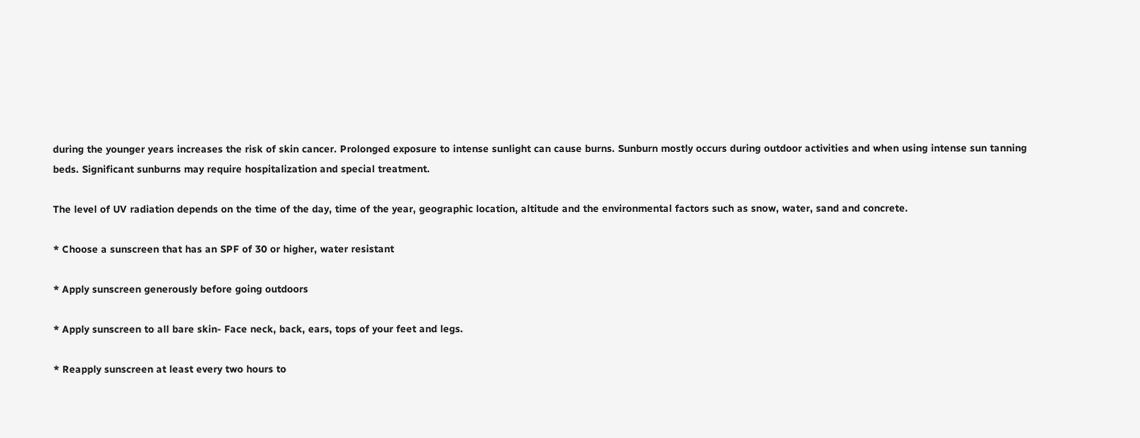during the younger years increases the risk of skin cancer. Prolonged exposure to intense sunlight can cause burns. Sunburn mostly occurs during outdoor activities and when using intense sun tanning beds. Significant sunburns may require hospitalization and special treatment.

The level of UV radiation depends on the time of the day, time of the year, geographic location, altitude and the environmental factors such as snow, water, sand and concrete.

* Choose a sunscreen that has an SPF of 30 or higher, water resistant

* Apply sunscreen generously before going outdoors

* Apply sunscreen to all bare skin- Face neck, back, ears, tops of your feet and legs.

* Reapply sunscreen at least every two hours to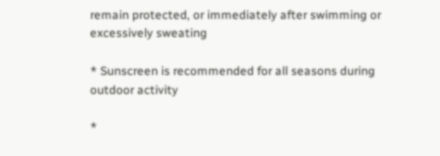remain protected, or immediately after swimming or excessively sweating

* Sunscreen is recommended for all seasons during outdoor activity

*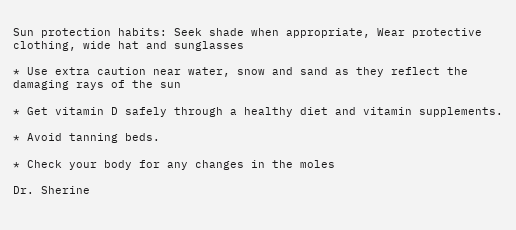Sun protection habits: Seek shade when appropriate, Wear protective clothing, wide hat and sunglasses

* Use extra caution near water, snow and sand as they reflect the damaging rays of the sun

* Get vitamin D safely through a healthy diet and vitamin supplements.

* Avoid tanning beds.

* Check your body for any changes in the moles

Dr. Sherine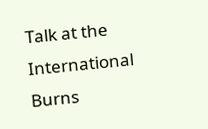Talk at the International Burns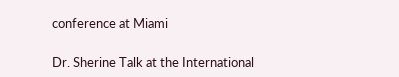conference at Miami

Dr. Sherine Talk at the International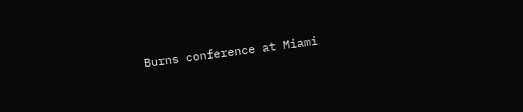Burns conference at Miami